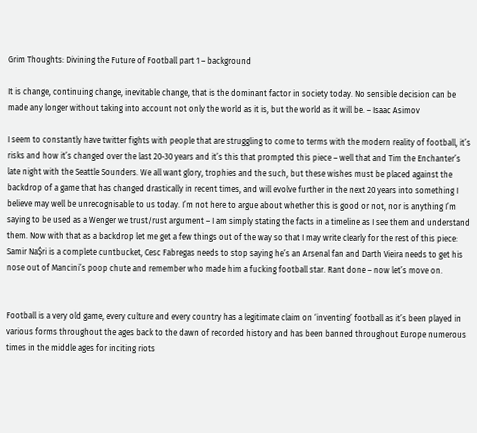Grim Thoughts: Divining the Future of Football part 1 – background

It is change, continuing change, inevitable change, that is the dominant factor in society today. No sensible decision can be made any longer without taking into account not only the world as it is, but the world as it will be. – Isaac Asimov

I seem to constantly have twitter fights with people that are struggling to come to terms with the modern reality of football, it’s risks and how it’s changed over the last 20-30 years and it’s this that prompted this piece – well that and Tim the Enchanter’s late night with the Seattle Sounders. We all want glory, trophies and the such, but these wishes must be placed against the backdrop of a game that has changed drastically in recent times, and will evolve further in the next 20 years into something I believe may well be unrecognisable to us today. I’m not here to argue about whether this is good or not, nor is anything I’m saying to be used as a Wenger we trust/rust argument – I am simply stating the facts in a timeline as I see them and understand them. Now with that as a backdrop let me get a few things out of the way so that I may write clearly for the rest of this piece: Samir Na$ri is a complete cuntbucket, Cesc Fabregas needs to stop saying he’s an Arsenal fan and Darth Vieira needs to get his nose out of Mancini’s poop chute and remember who made him a fucking football star. Rant done – now let’s move on.


Football is a very old game, every culture and every country has a legitimate claim on ‘inventing’ football as it’s been played in various forms throughout the ages back to the dawn of recorded history and has been banned throughout Europe numerous times in the middle ages for inciting riots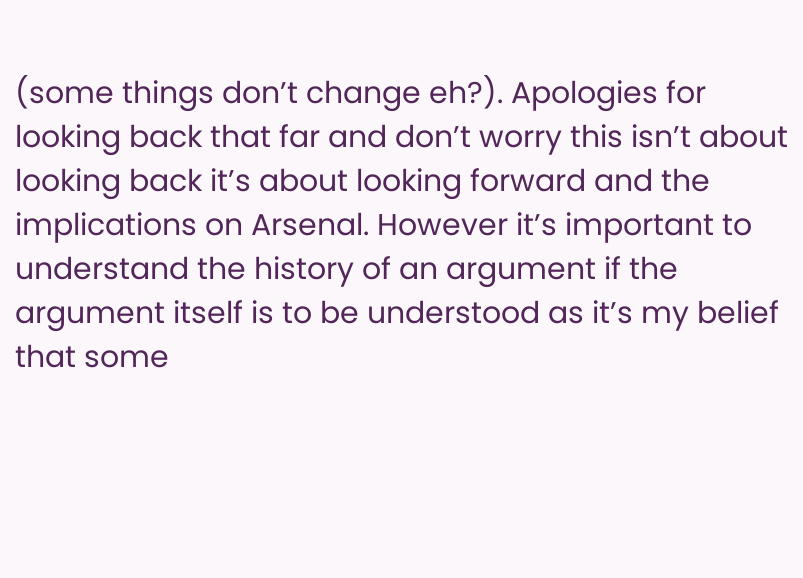(some things don’t change eh?). Apologies for looking back that far and don’t worry this isn’t about looking back it’s about looking forward and the implications on Arsenal. However it’s important to understand the history of an argument if the argument itself is to be understood as it’s my belief that some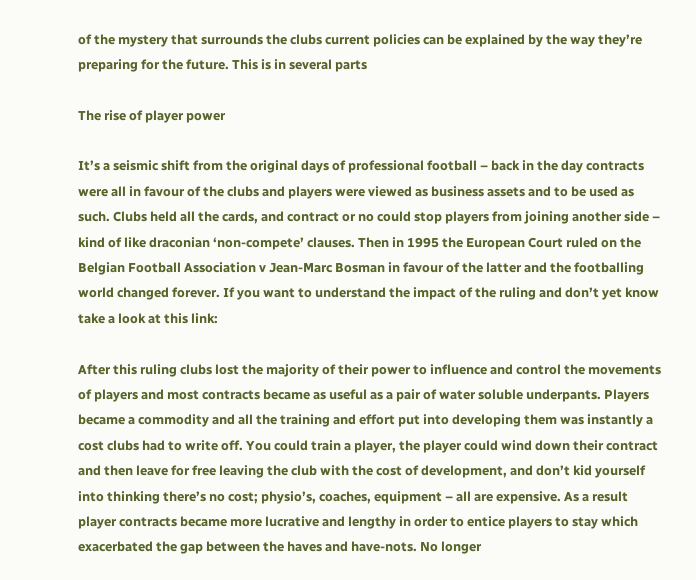of the mystery that surrounds the clubs current policies can be explained by the way they’re preparing for the future. This is in several parts

The rise of player power

It’s a seismic shift from the original days of professional football – back in the day contracts were all in favour of the clubs and players were viewed as business assets and to be used as such. Clubs held all the cards, and contract or no could stop players from joining another side – kind of like draconian ‘non-compete’ clauses. Then in 1995 the European Court ruled on the Belgian Football Association v Jean-Marc Bosman in favour of the latter and the footballing world changed forever. If you want to understand the impact of the ruling and don’t yet know take a look at this link:

After this ruling clubs lost the majority of their power to influence and control the movements of players and most contracts became as useful as a pair of water soluble underpants. Players became a commodity and all the training and effort put into developing them was instantly a cost clubs had to write off. You could train a player, the player could wind down their contract and then leave for free leaving the club with the cost of development, and don’t kid yourself into thinking there’s no cost; physio’s, coaches, equipment – all are expensive. As a result player contracts became more lucrative and lengthy in order to entice players to stay which exacerbated the gap between the haves and have-nots. No longer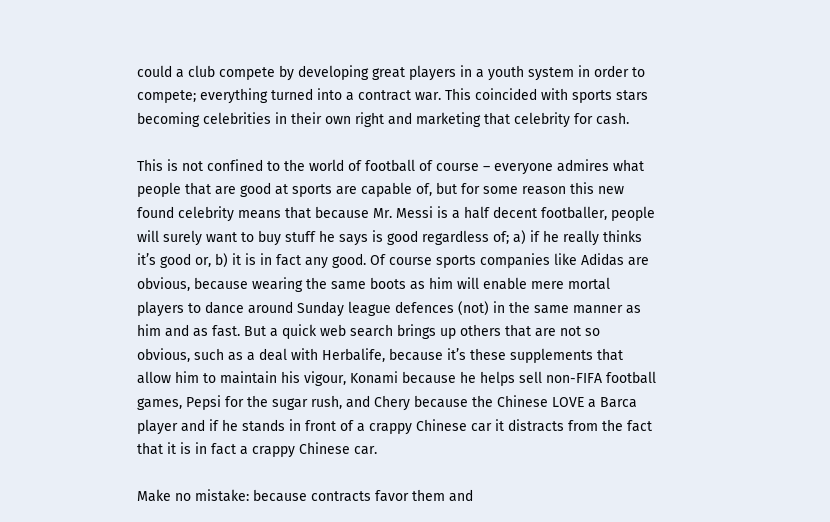could a club compete by developing great players in a youth system in order to compete; everything turned into a contract war. This coincided with sports stars becoming celebrities in their own right and marketing that celebrity for cash.

This is not confined to the world of football of course – everyone admires what people that are good at sports are capable of, but for some reason this new found celebrity means that because Mr. Messi is a half decent footballer, people will surely want to buy stuff he says is good regardless of; a) if he really thinks it’s good or, b) it is in fact any good. Of course sports companies like Adidas are obvious, because wearing the same boots as him will enable mere mortal players to dance around Sunday league defences (not) in the same manner as him and as fast. But a quick web search brings up others that are not so obvious, such as a deal with Herbalife, because it’s these supplements that allow him to maintain his vigour, Konami because he helps sell non-FIFA football games, Pepsi for the sugar rush, and Chery because the Chinese LOVE a Barca player and if he stands in front of a crappy Chinese car it distracts from the fact that it is in fact a crappy Chinese car.

Make no mistake: because contracts favor them and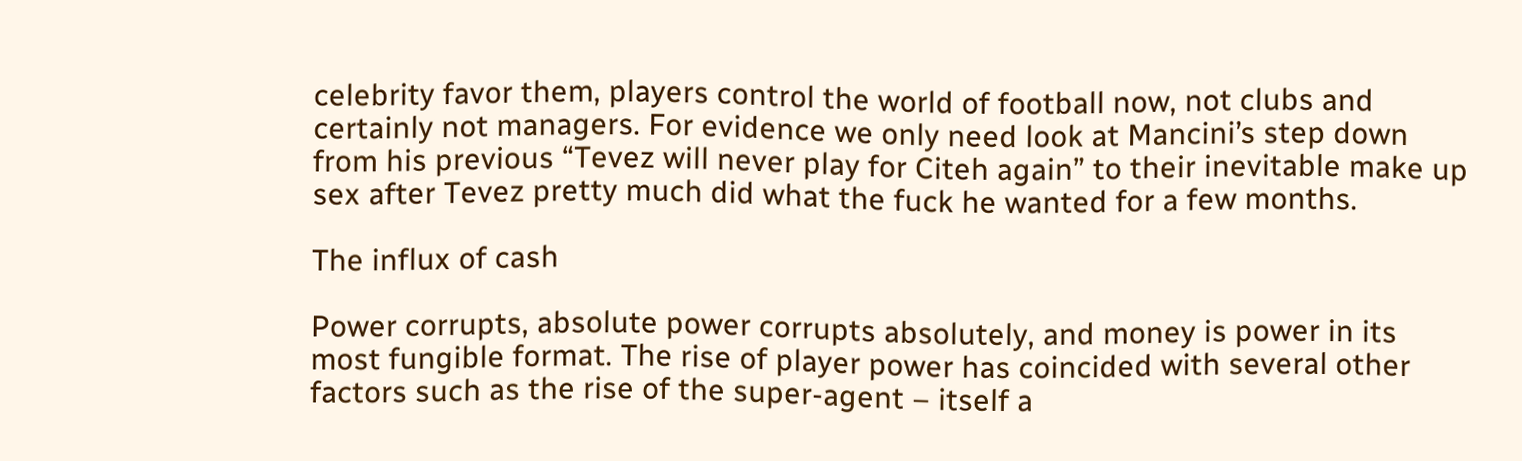celebrity favor them, players control the world of football now, not clubs and certainly not managers. For evidence we only need look at Mancini’s step down from his previous “Tevez will never play for Citeh again” to their inevitable make up sex after Tevez pretty much did what the fuck he wanted for a few months.

The influx of cash

Power corrupts, absolute power corrupts absolutely, and money is power in its most fungible format. The rise of player power has coincided with several other factors such as the rise of the super-agent – itself a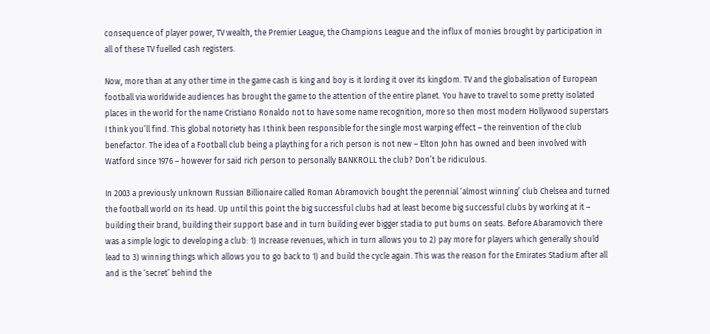consequence of player power, TV wealth, the Premier League, the Champions League and the influx of monies brought by participation in all of these TV fuelled cash registers.

Now, more than at any other time in the game cash is king and boy is it lording it over its kingdom. TV and the globalisation of European football via worldwide audiences has brought the game to the attention of the entire planet. You have to travel to some pretty isolated places in the world for the name Cristiano Ronaldo not to have some name recognition, more so then most modern Hollywood superstars I think you’ll find. This global notoriety has I think been responsible for the single most warping effect – the reinvention of the club benefactor. The idea of a Football club being a plaything for a rich person is not new – Elton John has owned and been involved with Watford since 1976 – however for said rich person to personally BANKROLL the club? Don’t be ridiculous.

In 2003 a previously unknown Russian Billionaire called Roman Abramovich bought the perennial ‘almost winning’ club Chelsea and turned the football world on its head. Up until this point the big successful clubs had at least become big successful clubs by working at it – building their brand, building their support base and in turn building ever bigger stadia to put bums on seats. Before Abaramovich there was a simple logic to developing a club: 1) Increase revenues, which in turn allows you to 2) pay more for players which generally should lead to 3) winning things which allows you to go back to 1) and build the cycle again. This was the reason for the Emirates Stadium after all and is the ‘secret’ behind the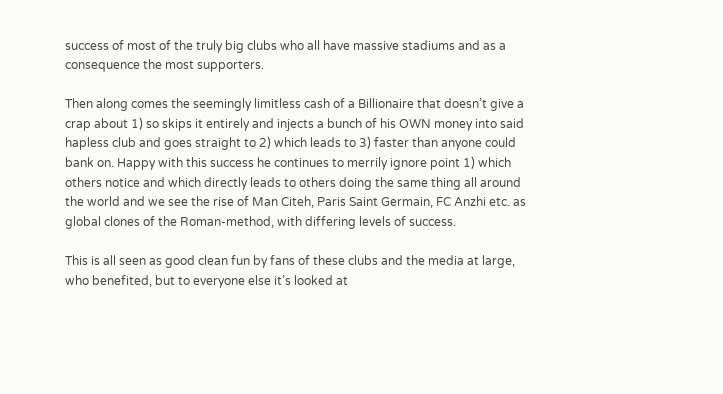success of most of the truly big clubs who all have massive stadiums and as a consequence the most supporters.

Then along comes the seemingly limitless cash of a Billionaire that doesn’t give a crap about 1) so skips it entirely and injects a bunch of his OWN money into said hapless club and goes straight to 2) which leads to 3) faster than anyone could bank on. Happy with this success he continues to merrily ignore point 1) which others notice and which directly leads to others doing the same thing all around the world and we see the rise of Man Citeh, Paris Saint Germain, FC Anzhi etc. as global clones of the Roman-method, with differing levels of success.

This is all seen as good clean fun by fans of these clubs and the media at large, who benefited, but to everyone else it’s looked at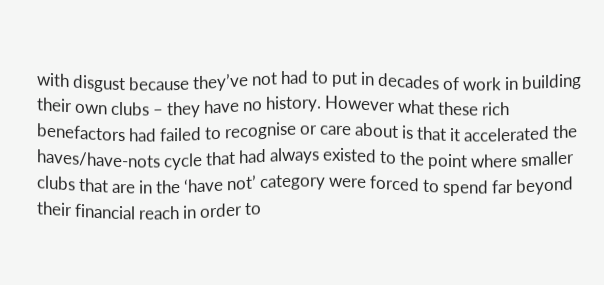with disgust because they’ve not had to put in decades of work in building their own clubs – they have no history. However what these rich benefactors had failed to recognise or care about is that it accelerated the haves/have-nots cycle that had always existed to the point where smaller clubs that are in the ‘have not’ category were forced to spend far beyond their financial reach in order to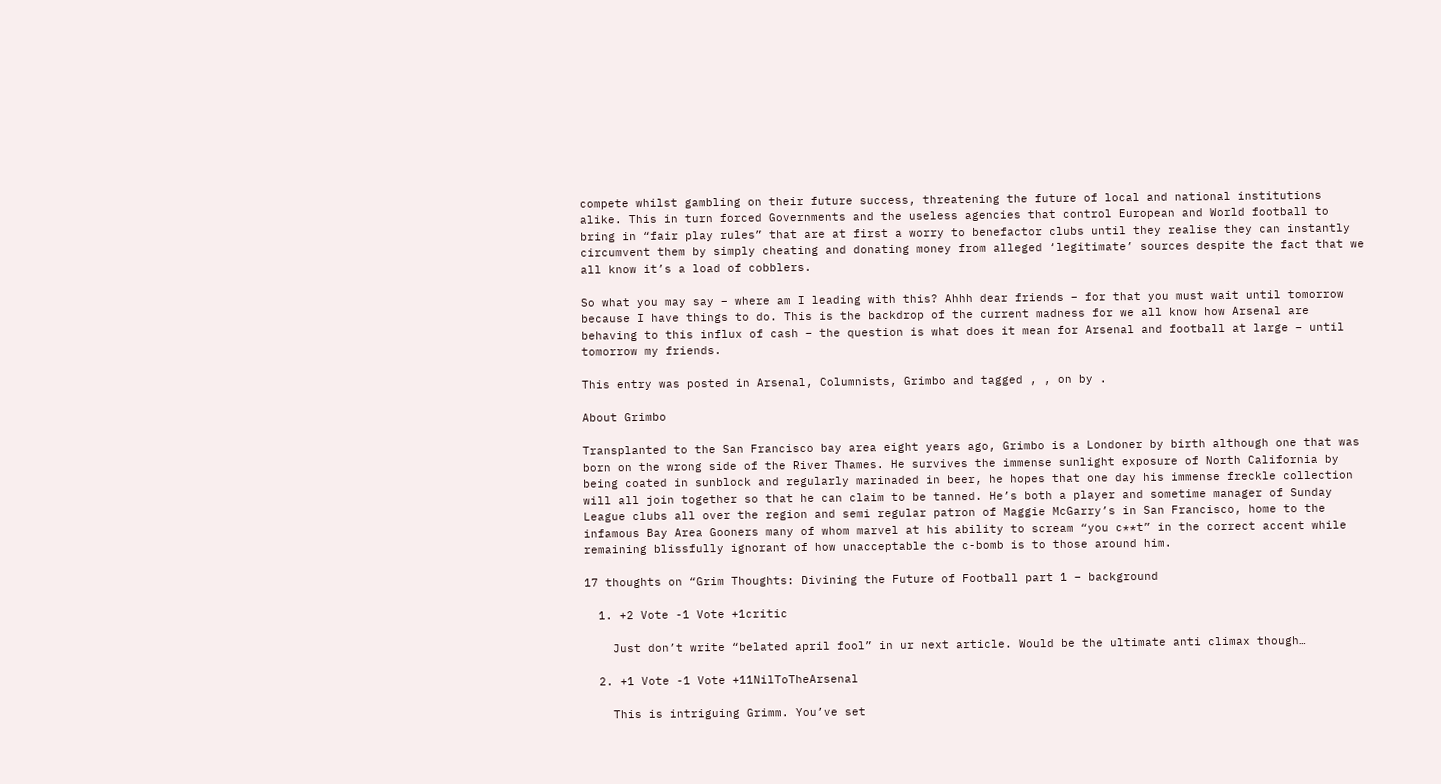compete whilst gambling on their future success, threatening the future of local and national institutions alike. This in turn forced Governments and the useless agencies that control European and World football to bring in “fair play rules” that are at first a worry to benefactor clubs until they realise they can instantly circumvent them by simply cheating and donating money from alleged ‘legitimate’ sources despite the fact that we all know it’s a load of cobblers.

So what you may say – where am I leading with this? Ahhh dear friends – for that you must wait until tomorrow because I have things to do. This is the backdrop of the current madness for we all know how Arsenal are behaving to this influx of cash – the question is what does it mean for Arsenal and football at large – until tomorrow my friends.

This entry was posted in Arsenal, Columnists, Grimbo and tagged , , on by .

About Grimbo

Transplanted to the San Francisco bay area eight years ago, Grimbo is a Londoner by birth although one that was born on the wrong side of the River Thames. He survives the immense sunlight exposure of North California by being coated in sunblock and regularly marinaded in beer, he hopes that one day his immense freckle collection will all join together so that he can claim to be tanned. He’s both a player and sometime manager of Sunday League clubs all over the region and semi regular patron of Maggie McGarry’s in San Francisco, home to the infamous Bay Area Gooners many of whom marvel at his ability to scream “you c**t” in the correct accent while remaining blissfully ignorant of how unacceptable the c-bomb is to those around him.

17 thoughts on “Grim Thoughts: Divining the Future of Football part 1 – background

  1. +2 Vote -1 Vote +1critic

    Just don’t write “belated april fool” in ur next article. Would be the ultimate anti climax though…

  2. +1 Vote -1 Vote +11NilToTheArsenal

    This is intriguing Grimm. You’ve set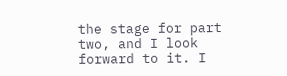the stage for part two, and I look forward to it. I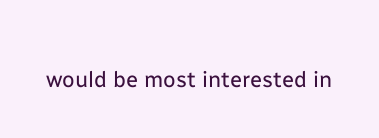would be most interested in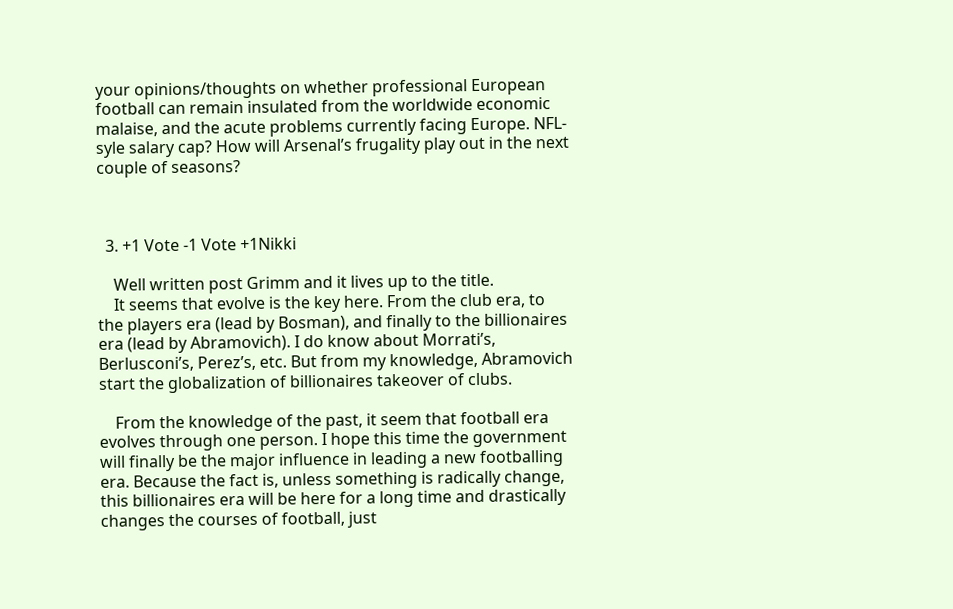your opinions/thoughts on whether professional European football can remain insulated from the worldwide economic malaise, and the acute problems currently facing Europe. NFL-syle salary cap? How will Arsenal’s frugality play out in the next couple of seasons?



  3. +1 Vote -1 Vote +1Nikki

    Well written post Grimm and it lives up to the title.
    It seems that evolve is the key here. From the club era, to the players era (lead by Bosman), and finally to the billionaires era (lead by Abramovich). I do know about Morrati’s, Berlusconi’s, Perez’s, etc. But from my knowledge, Abramovich start the globalization of billionaires takeover of clubs.

    From the knowledge of the past, it seem that football era evolves through one person. I hope this time the government will finally be the major influence in leading a new footballing era. Because the fact is, unless something is radically change, this billionaires era will be here for a long time and drastically changes the courses of football, just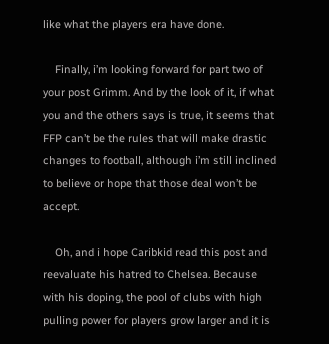like what the players era have done.

    Finally, i’m looking forward for part two of your post Grimm. And by the look of it, if what you and the others says is true, it seems that FFP can’t be the rules that will make drastic changes to football, although i’m still inclined to believe or hope that those deal won’t be accept.

    Oh, and i hope Caribkid read this post and reevaluate his hatred to Chelsea. Because with his doping, the pool of clubs with high pulling power for players grow larger and it is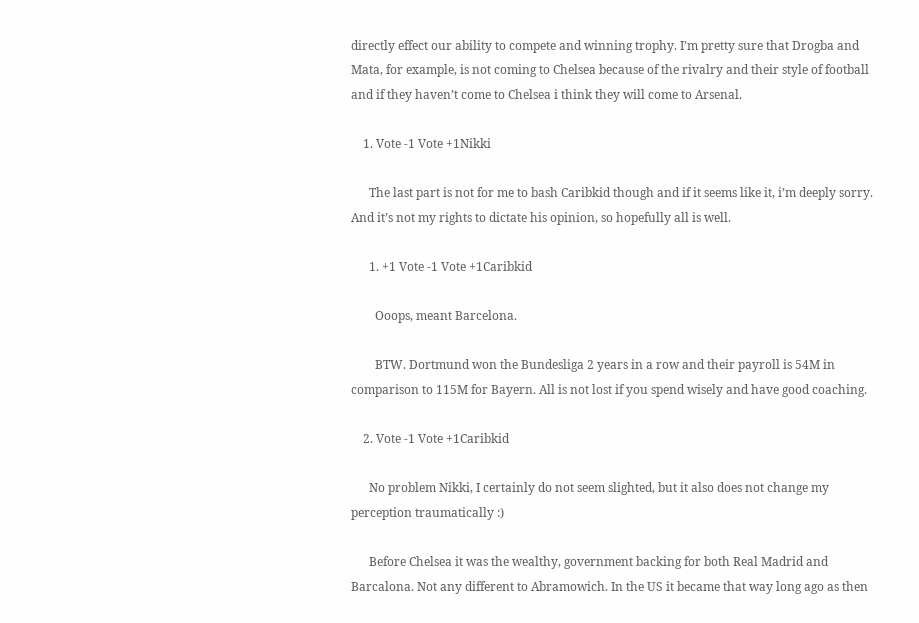directly effect our ability to compete and winning trophy. I’m pretty sure that Drogba and Mata, for example, is not coming to Chelsea because of the rivalry and their style of football and if they haven’t come to Chelsea i think they will come to Arsenal.

    1. Vote -1 Vote +1Nikki

      The last part is not for me to bash Caribkid though and if it seems like it, i’m deeply sorry. And it’s not my rights to dictate his opinion, so hopefully all is well.

      1. +1 Vote -1 Vote +1Caribkid

        Ooops, meant Barcelona.

        BTW. Dortmund won the Bundesliga 2 years in a row and their payroll is 54M in comparison to 115M for Bayern. All is not lost if you spend wisely and have good coaching.

    2. Vote -1 Vote +1Caribkid

      No problem Nikki, I certainly do not seem slighted, but it also does not change my perception traumatically :)

      Before Chelsea it was the wealthy, government backing for both Real Madrid and Barcalona. Not any different to Abramowich. In the US it became that way long ago as then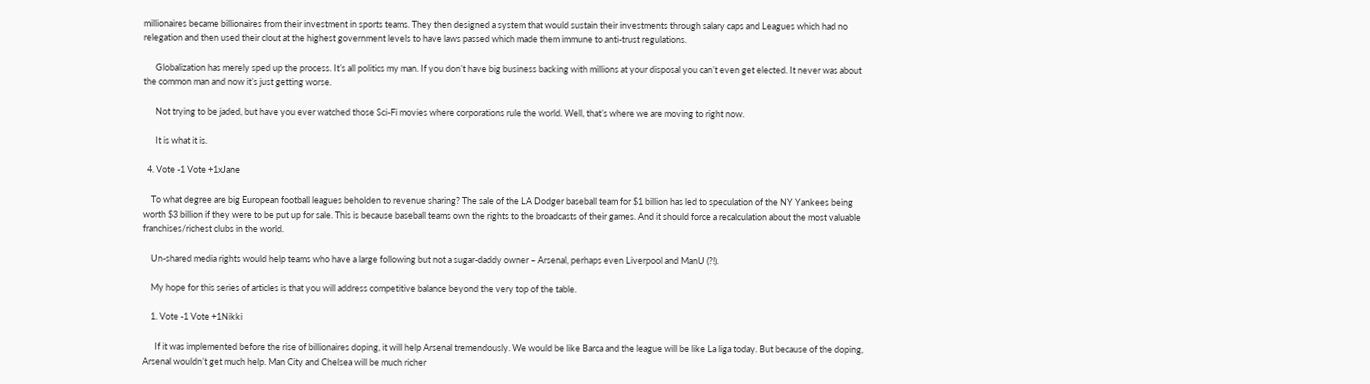millionaires became billionaires from their investment in sports teams. They then designed a system that would sustain their investments through salary caps and Leagues which had no relegation and then used their clout at the highest government levels to have laws passed which made them immune to anti-trust regulations.

      Globalization has merely sped up the process. It’s all politics my man. If you don’t have big business backing with millions at your disposal you can’t even get elected. It never was about the common man and now it’s just getting worse.

      Not trying to be jaded, but have you ever watched those Sci-Fi movies where corporations rule the world. Well, that’s where we are moving to right now.

      It is what it is.

  4. Vote -1 Vote +1xJane

    To what degree are big European football leagues beholden to revenue sharing? The sale of the LA Dodger baseball team for $1 billion has led to speculation of the NY Yankees being worth $3 billion if they were to be put up for sale. This is because baseball teams own the rights to the broadcasts of their games. And it should force a recalculation about the most valuable franchises/richest clubs in the world.

    Un-shared media rights would help teams who have a large following but not a sugar-daddy owner – Arsenal, perhaps even Liverpool and ManU (?!).

    My hope for this series of articles is that you will address competitive balance beyond the very top of the table.

    1. Vote -1 Vote +1Nikki

      If it was implemented before the rise of billionaires doping, it will help Arsenal tremendously. We would be like Barca and the league will be like La liga today. But because of the doping, Arsenal wouldn’t get much help. Man City and Chelsea will be much richer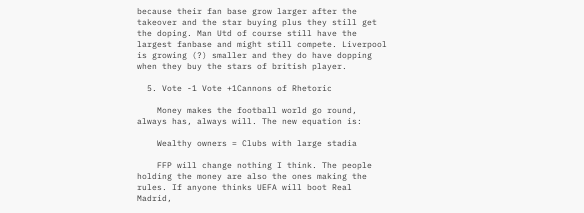because their fan base grow larger after the takeover and the star buying plus they still get the doping. Man Utd of course still have the largest fanbase and might still compete. Liverpool is growing (?) smaller and they do have dopping when they buy the stars of british player.

  5. Vote -1 Vote +1Cannons of Rhetoric

    Money makes the football world go round, always has, always will. The new equation is:

    Wealthy owners = Clubs with large stadia

    FFP will change nothing I think. The people holding the money are also the ones making the rules. If anyone thinks UEFA will boot Real Madrid,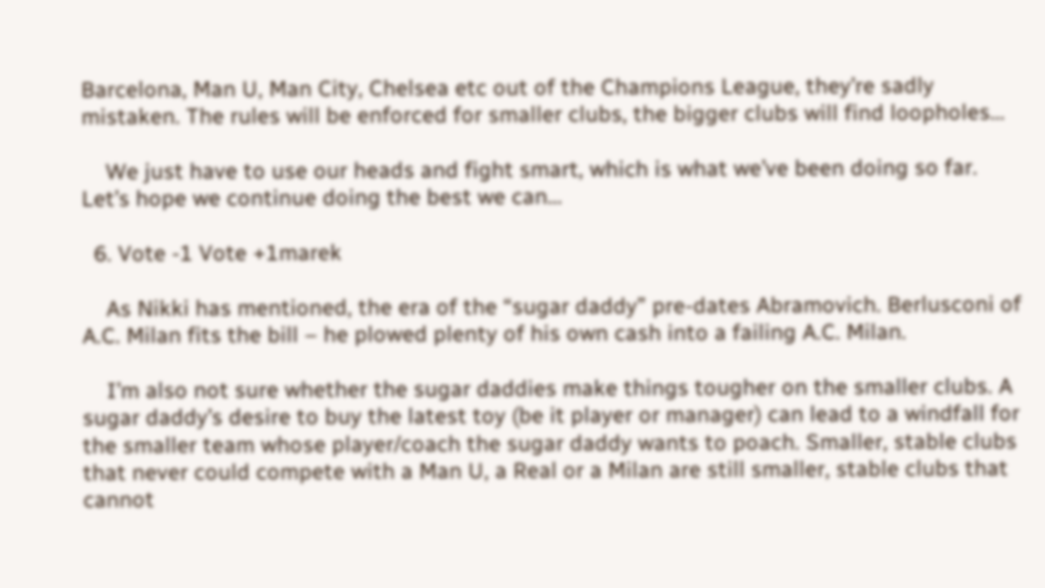Barcelona, Man U, Man City, Chelsea etc out of the Champions League, they’re sadly mistaken. The rules will be enforced for smaller clubs, the bigger clubs will find loopholes…

    We just have to use our heads and fight smart, which is what we’ve been doing so far. Let’s hope we continue doing the best we can…

  6. Vote -1 Vote +1marek

    As Nikki has mentioned, the era of the “sugar daddy” pre-dates Abramovich. Berlusconi of A.C. Milan fits the bill – he plowed plenty of his own cash into a failing A.C. Milan.

    I’m also not sure whether the sugar daddies make things tougher on the smaller clubs. A sugar daddy’s desire to buy the latest toy (be it player or manager) can lead to a windfall for the smaller team whose player/coach the sugar daddy wants to poach. Smaller, stable clubs that never could compete with a Man U, a Real or a Milan are still smaller, stable clubs that cannot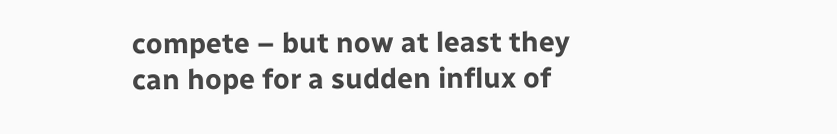compete – but now at least they can hope for a sudden influx of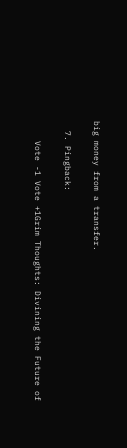big money from a transfer.

  7. Pingback:

    Vote -1 Vote +1Grim Thoughts: Divining the Future of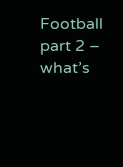Football part 2 – what’s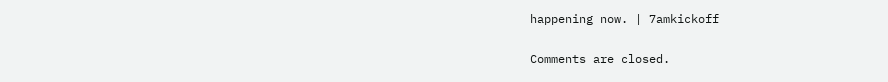happening now. | 7amkickoff

Comments are closed.